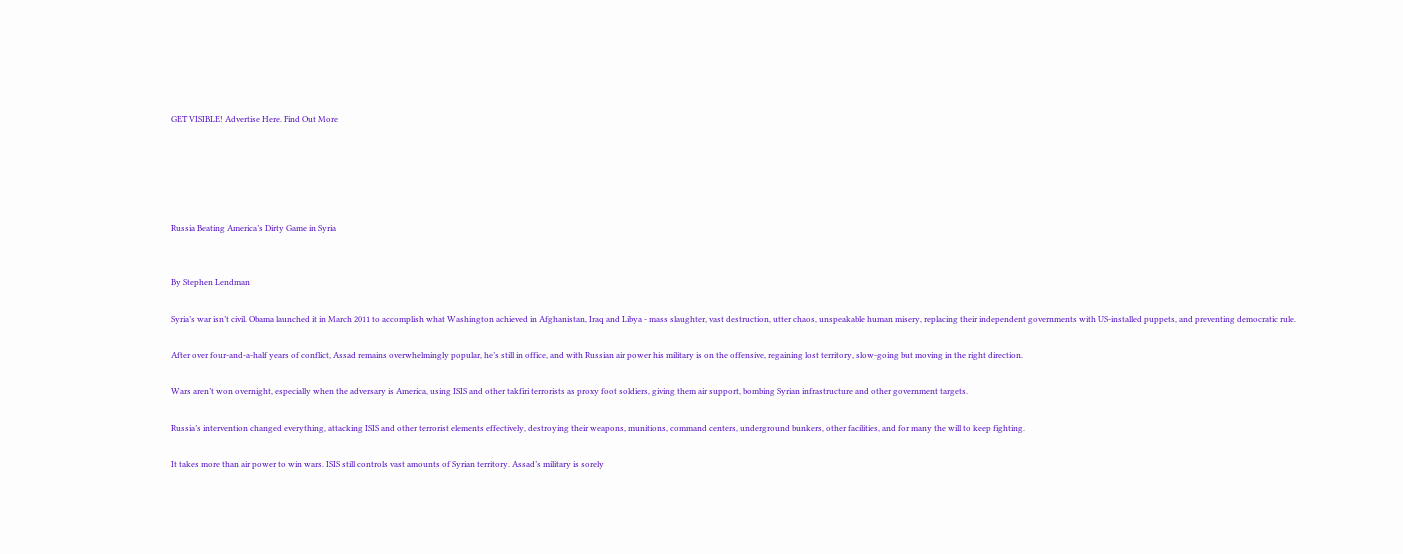GET VISIBLE! Advertise Here. Find Out More





Russia Beating America’s Dirty Game in Syria


By Stephen Lendman

Syria’s war isn’t civil. Obama launched it in March 2011 to accomplish what Washington achieved in Afghanistan, Iraq and Libya - mass slaughter, vast destruction, utter chaos, unspeakable human misery, replacing their independent governments with US-installed puppets, and preventing democratic rule.

After over four-and-a-half years of conflict, Assad remains overwhelmingly popular, he’s still in office, and with Russian air power his military is on the offensive, regaining lost territory, slow-going but moving in the right direction.

Wars aren’t won overnight, especially when the adversary is America, using ISIS and other takfiri terrorists as proxy foot soldiers, giving them air support, bombing Syrian infrastructure and other government targets.

Russia’s intervention changed everything, attacking ISIS and other terrorist elements effectively, destroying their weapons, munitions, command centers, underground bunkers, other facilities, and for many the will to keep fighting.

It takes more than air power to win wars. ISIS still controls vast amounts of Syrian territory. Assad’s military is sorely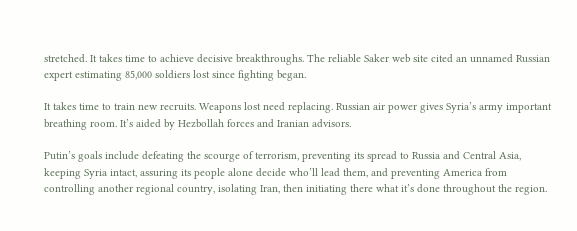stretched. It takes time to achieve decisive breakthroughs. The reliable Saker web site cited an unnamed Russian expert estimating 85,000 soldiers lost since fighting began.

It takes time to train new recruits. Weapons lost need replacing. Russian air power gives Syria’s army important breathing room. It’s aided by Hezbollah forces and Iranian advisors.

Putin’s goals include defeating the scourge of terrorism, preventing its spread to Russia and Central Asia, keeping Syria intact, assuring its people alone decide who’ll lead them, and preventing America from controlling another regional country, isolating Iran, then initiating there what it’s done throughout the region.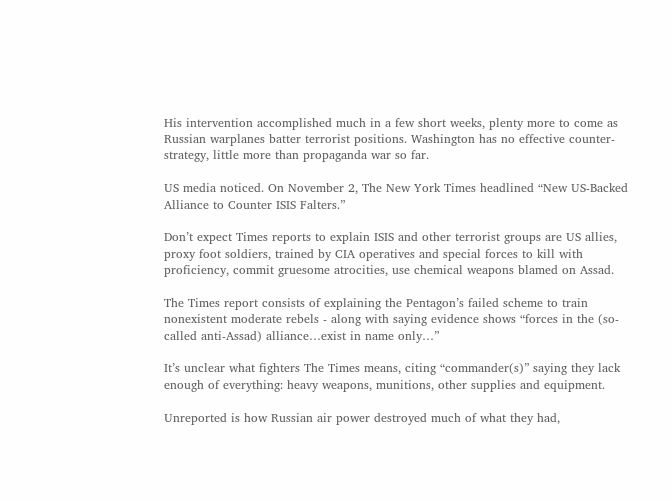His intervention accomplished much in a few short weeks, plenty more to come as Russian warplanes batter terrorist positions. Washington has no effective counter-strategy, little more than propaganda war so far.

US media noticed. On November 2, The New York Times headlined “New US-Backed Alliance to Counter ISIS Falters.”

Don’t expect Times reports to explain ISIS and other terrorist groups are US allies, proxy foot soldiers, trained by CIA operatives and special forces to kill with proficiency, commit gruesome atrocities, use chemical weapons blamed on Assad.

The Times report consists of explaining the Pentagon’s failed scheme to train nonexistent moderate rebels - along with saying evidence shows “forces in the (so-called anti-Assad) alliance…exist in name only…”

It’s unclear what fighters The Times means, citing “commander(s)” saying they lack enough of everything: heavy weapons, munitions, other supplies and equipment.

Unreported is how Russian air power destroyed much of what they had,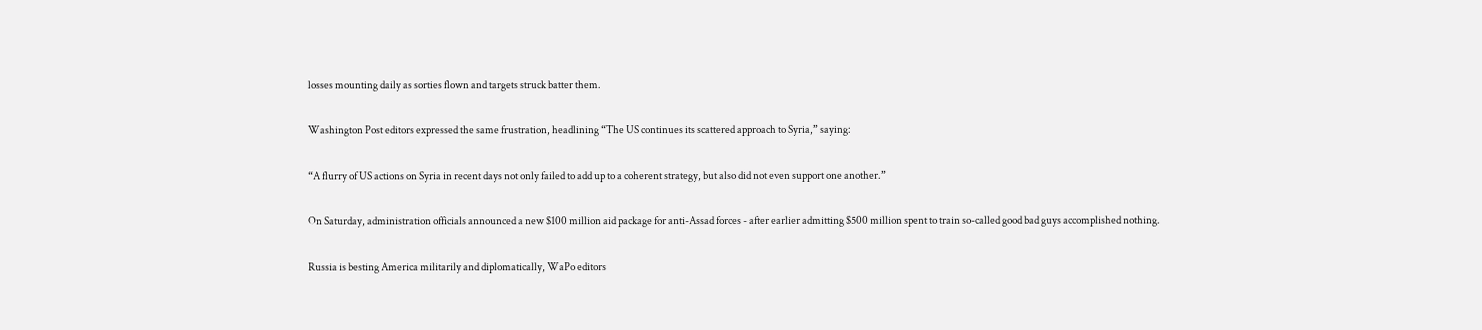losses mounting daily as sorties flown and targets struck batter them.

Washington Post editors expressed the same frustration, headlining “The US continues its scattered approach to Syria,” saying:

“A flurry of US actions on Syria in recent days not only failed to add up to a coherent strategy, but also did not even support one another.”

On Saturday, administration officials announced a new $100 million aid package for anti-Assad forces - after earlier admitting $500 million spent to train so-called good bad guys accomplished nothing.

Russia is besting America militarily and diplomatically, WaPo editors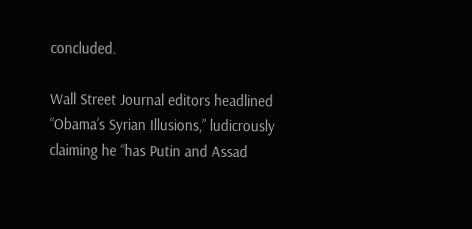concluded.

Wall Street Journal editors headlined “Obama’s Syrian Illusions,” ludicrously claiming he “has Putin and Assad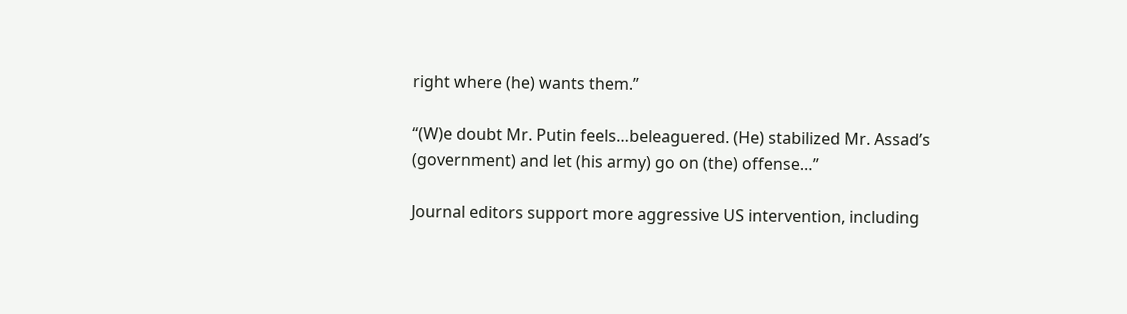right where (he) wants them.”

“(W)e doubt Mr. Putin feels…beleaguered. (He) stabilized Mr. Assad’s (government) and let (his army) go on (the) offense…”

Journal editors support more aggressive US intervention, including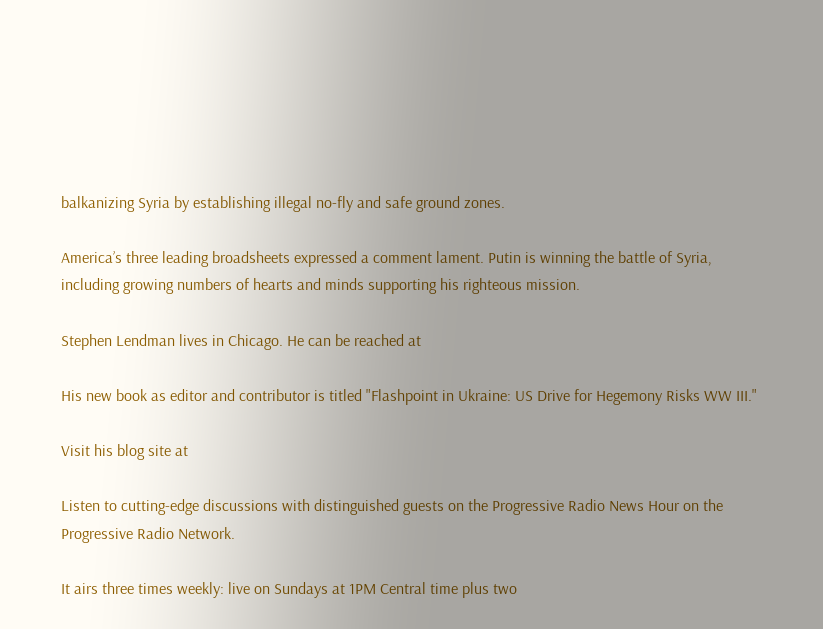balkanizing Syria by establishing illegal no-fly and safe ground zones.

America’s three leading broadsheets expressed a comment lament. Putin is winning the battle of Syria, including growing numbers of hearts and minds supporting his righteous mission.

Stephen Lendman lives in Chicago. He can be reached at

His new book as editor and contributor is titled "Flashpoint in Ukraine: US Drive for Hegemony Risks WW III."

Visit his blog site at

Listen to cutting-edge discussions with distinguished guests on the Progressive Radio News Hour on the Progressive Radio Network.

It airs three times weekly: live on Sundays at 1PM Central time plus two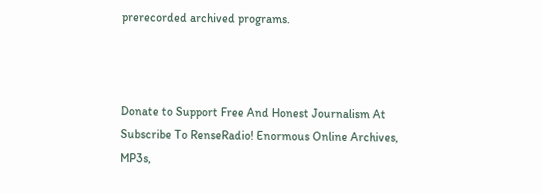prerecorded archived programs.



Donate to Support Free And Honest Journalism At Subscribe To RenseRadio! Enormous Online Archives, MP3s,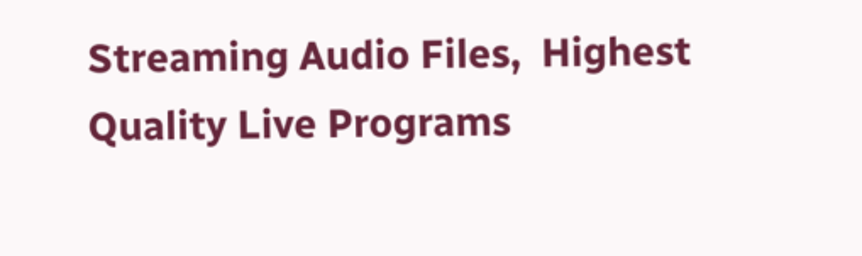Streaming Audio Files,  Highest Quality Live Programs